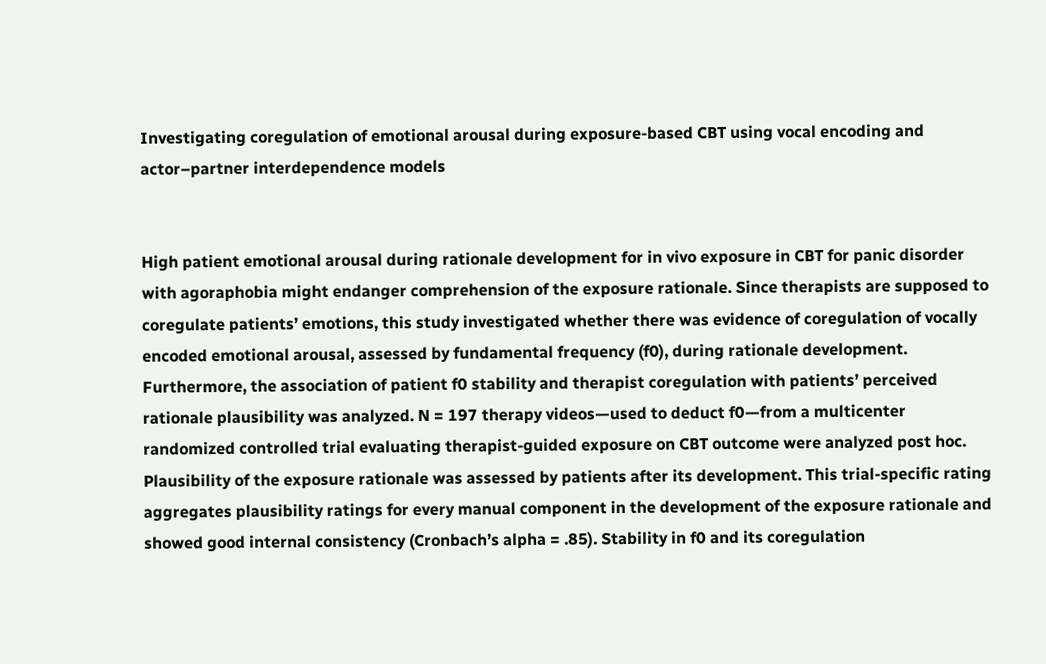Investigating coregulation of emotional arousal during exposure-based CBT using vocal encoding and actor–partner interdependence models


High patient emotional arousal during rationale development for in vivo exposure in CBT for panic disorder with agoraphobia might endanger comprehension of the exposure rationale. Since therapists are supposed to coregulate patients’ emotions, this study investigated whether there was evidence of coregulation of vocally encoded emotional arousal, assessed by fundamental frequency (f0), during rationale development. Furthermore, the association of patient f0 stability and therapist coregulation with patients’ perceived rationale plausibility was analyzed. N = 197 therapy videos—used to deduct f0—from a multicenter randomized controlled trial evaluating therapist-guided exposure on CBT outcome were analyzed post hoc. Plausibility of the exposure rationale was assessed by patients after its development. This trial-specific rating aggregates plausibility ratings for every manual component in the development of the exposure rationale and showed good internal consistency (Cronbach’s alpha = .85). Stability in f0 and its coregulation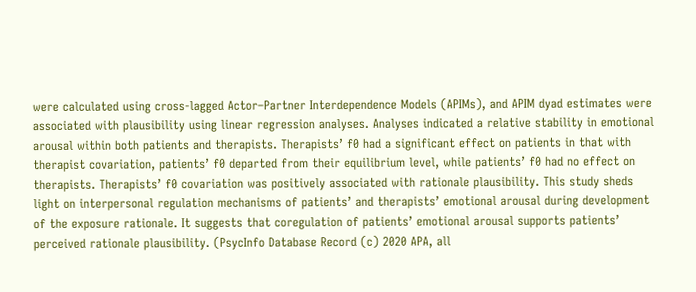were calculated using cross-lagged Actor–Partner Interdependence Models (APIMs), and APIM dyad estimates were associated with plausibility using linear regression analyses. Analyses indicated a relative stability in emotional arousal within both patients and therapists. Therapists’ f0 had a significant effect on patients in that with therapist covariation, patients’ f0 departed from their equilibrium level, while patients’ f0 had no effect on therapists. Therapists’ f0 covariation was positively associated with rationale plausibility. This study sheds light on interpersonal regulation mechanisms of patients’ and therapists’ emotional arousal during development of the exposure rationale. It suggests that coregulation of patients’ emotional arousal supports patients’ perceived rationale plausibility. (PsycInfo Database Record (c) 2020 APA, all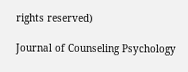rights reserved)

Journal of Counseling Psychology